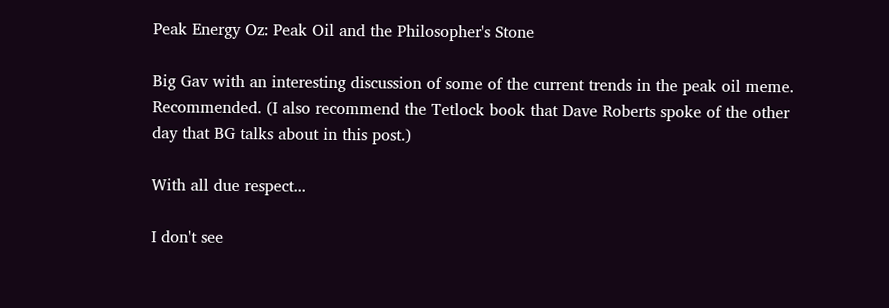Peak Energy Oz: Peak Oil and the Philosopher's Stone

Big Gav with an interesting discussion of some of the current trends in the peak oil meme.  Recommended. (I also recommend the Tetlock book that Dave Roberts spoke of the other day that BG talks about in this post.)

With all due respect...

I don't see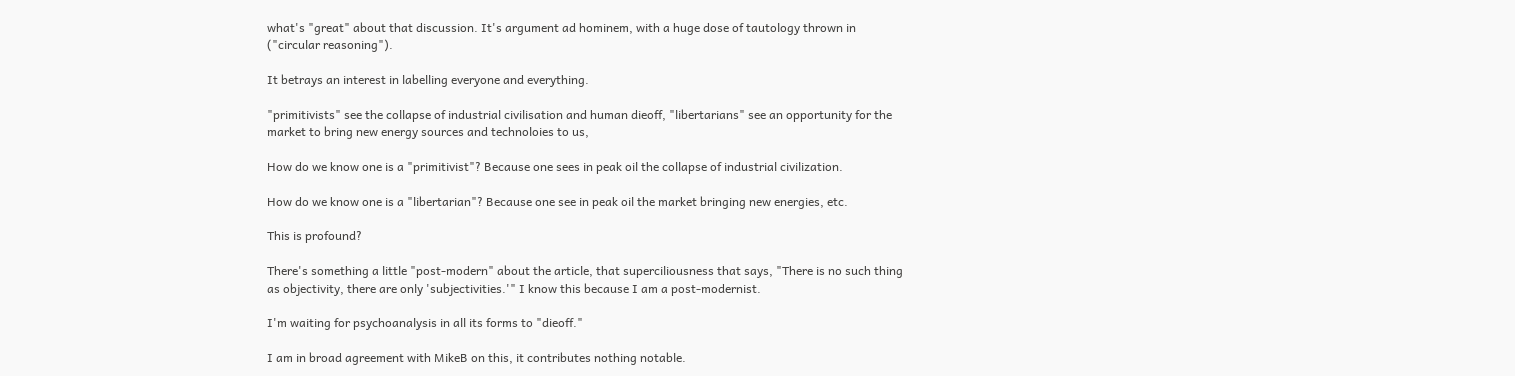what's "great" about that discussion. It's argument ad hominem, with a huge dose of tautology thrown in ("circular reasoning").

It betrays an interest in labelling everyone and everything.

"primitivists" see the collapse of industrial civilisation and human dieoff, "libertarians" see an opportunity for the market to bring new energy sources and technoloies to us,

How do we know one is a "primitivist"? Because one sees in peak oil the collapse of industrial civilization.

How do we know one is a "libertarian"? Because one see in peak oil the market bringing new energies, etc.

This is profound?

There's something a little "post-modern" about the article, that superciliousness that says, "There is no such thing as objectivity, there are only 'subjectivities.'" I know this because I am a post-modernist.

I'm waiting for psychoanalysis in all its forms to "dieoff."

I am in broad agreement with MikeB on this, it contributes nothing notable.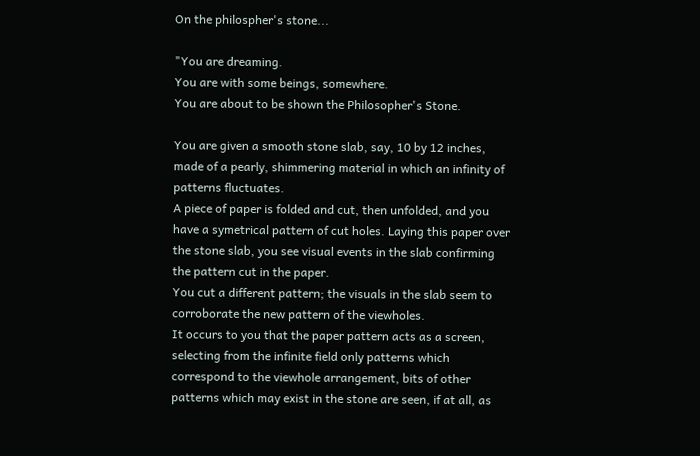On the philospher's stone...

"You are dreaming.
You are with some beings, somewhere.
You are about to be shown the Philosopher's Stone.

You are given a smooth stone slab, say, 10 by 12 inches, made of a pearly, shimmering material in which an infinity of patterns fluctuates.
A piece of paper is folded and cut, then unfolded, and you have a symetrical pattern of cut holes. Laying this paper over the stone slab, you see visual events in the slab confirming the pattern cut in the paper.
You cut a different pattern; the visuals in the slab seem to corroborate the new pattern of the viewholes.
It occurs to you that the paper pattern acts as a screen, selecting from the infinite field only patterns which correspond to the viewhole arrangement, bits of other patterns which may exist in the stone are seen, if at all, as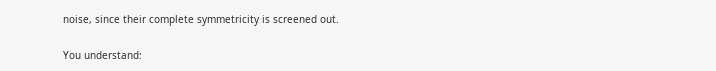noise, since their complete symmetricity is screened out.

You understand: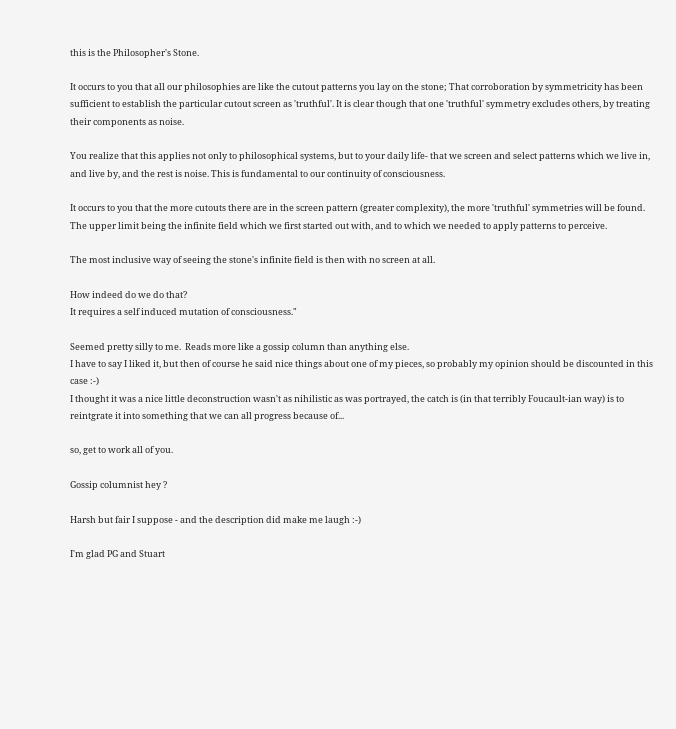this is the Philosopher's Stone.

It occurs to you that all our philosophies are like the cutout patterns you lay on the stone; That corroboration by symmetricity has been sufficient to establish the particular cutout screen as 'truthful'. It is clear though that one 'truthful' symmetry excludes others, by treating their components as noise.

You realize that this applies not only to philosophical systems, but to your daily life- that we screen and select patterns which we live in, and live by, and the rest is noise. This is fundamental to our continuity of consciousness.

It occurs to you that the more cutouts there are in the screen pattern (greater complexity), the more 'truthful' symmetries will be found. The upper limit being the infinite field which we first started out with, and to which we needed to apply patterns to perceive.

The most inclusive way of seeing the stone's infinite field is then with no screen at all.

How indeed do we do that?
It requires a self induced mutation of consciousness."

Seemed pretty silly to me.  Reads more like a gossip column than anything else.
I have to say I liked it, but then of course he said nice things about one of my pieces, so probably my opinion should be discounted in this case :-)
I thought it was a nice little deconstruction wasn't as nihilistic as was portrayed, the catch is (in that terribly Foucault-ian way) is to reintgrate it into something that we can all progress because of...

so, get to work all of you.

Gossip columnist hey ?

Harsh but fair I suppose - and the description did make me laugh :-)

I'm glad PG and Stuart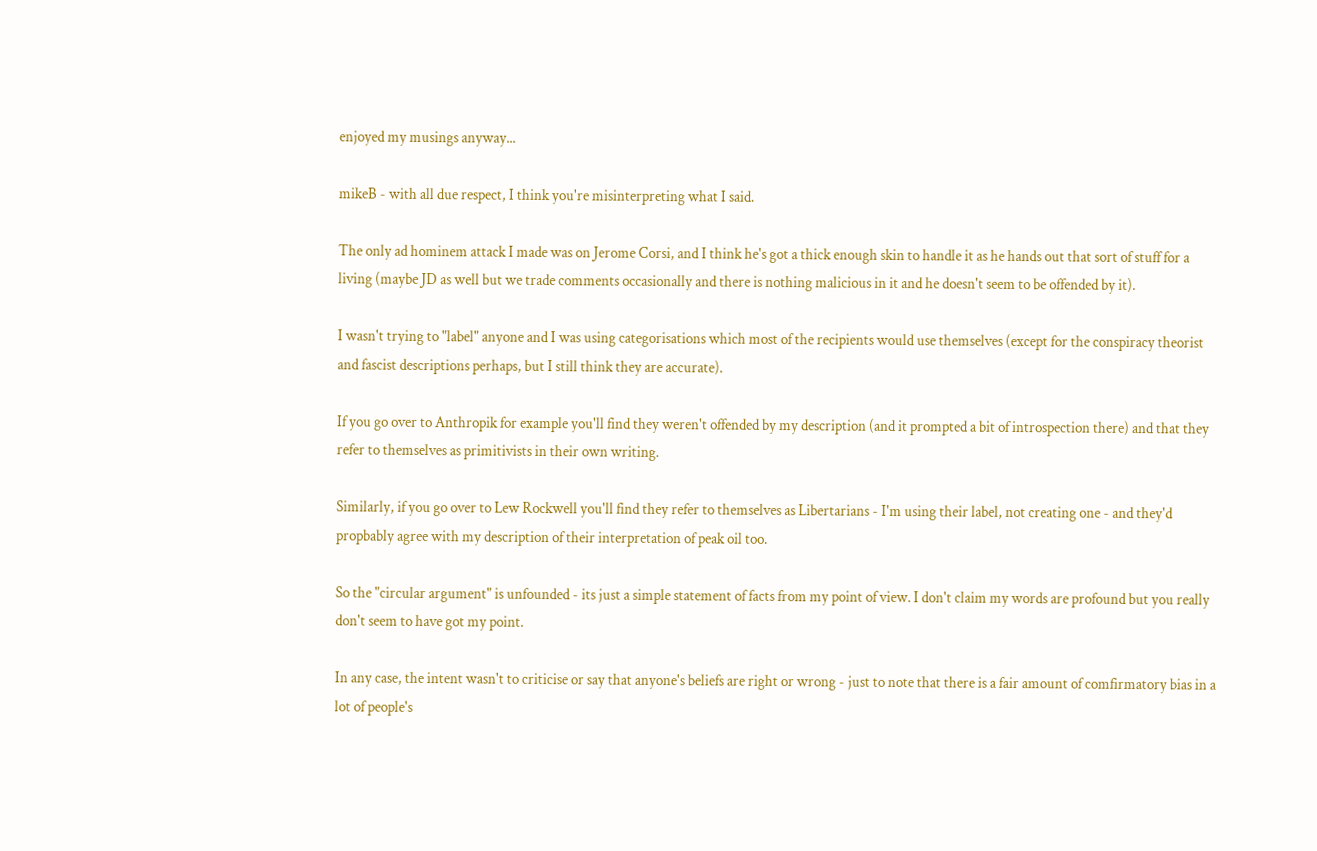enjoyed my musings anyway...

mikeB - with all due respect, I think you're misinterpreting what I said.

The only ad hominem attack I made was on Jerome Corsi, and I think he's got a thick enough skin to handle it as he hands out that sort of stuff for a living (maybe JD as well but we trade comments occasionally and there is nothing malicious in it and he doesn't seem to be offended by it).

I wasn't trying to "label" anyone and I was using categorisations which most of the recipients would use themselves (except for the conspiracy theorist and fascist descriptions perhaps, but I still think they are accurate).

If you go over to Anthropik for example you'll find they weren't offended by my description (and it prompted a bit of introspection there) and that they refer to themselves as primitivists in their own writing.

Similarly, if you go over to Lew Rockwell you'll find they refer to themselves as Libertarians - I'm using their label, not creating one - and they'd propbably agree with my description of their interpretation of peak oil too.

So the "circular argument" is unfounded - its just a simple statement of facts from my point of view. I don't claim my words are profound but you really don't seem to have got my point.

In any case, the intent wasn't to criticise or say that anyone's beliefs are right or wrong - just to note that there is a fair amount of comfirmatory bias in a lot of people's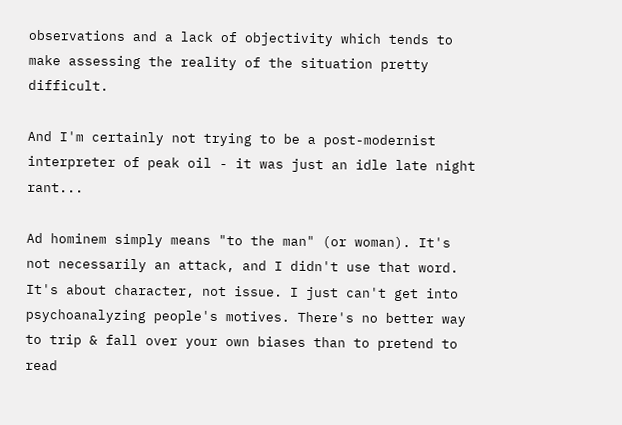observations and a lack of objectivity which tends to make assessing the reality of the situation pretty difficult.

And I'm certainly not trying to be a post-modernist interpreter of peak oil - it was just an idle late night rant...

Ad hominem simply means "to the man" (or woman). It's not necessarily an attack, and I didn't use that word. It's about character, not issue. I just can't get into psychoanalyzing people's motives. There's no better way to trip & fall over your own biases than to pretend to read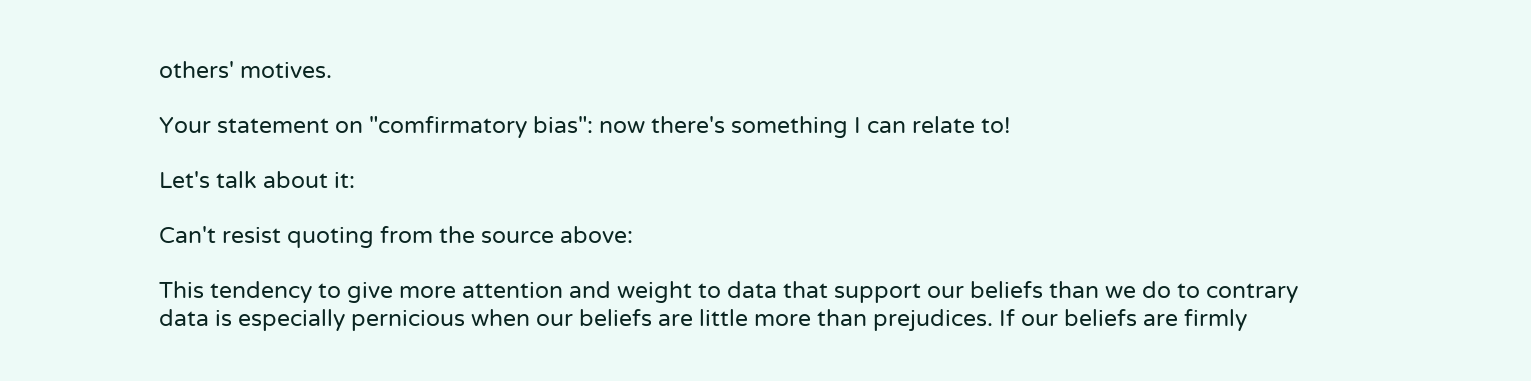others' motives.

Your statement on "comfirmatory bias": now there's something I can relate to!

Let's talk about it:

Can't resist quoting from the source above:

This tendency to give more attention and weight to data that support our beliefs than we do to contrary data is especially pernicious when our beliefs are little more than prejudices. If our beliefs are firmly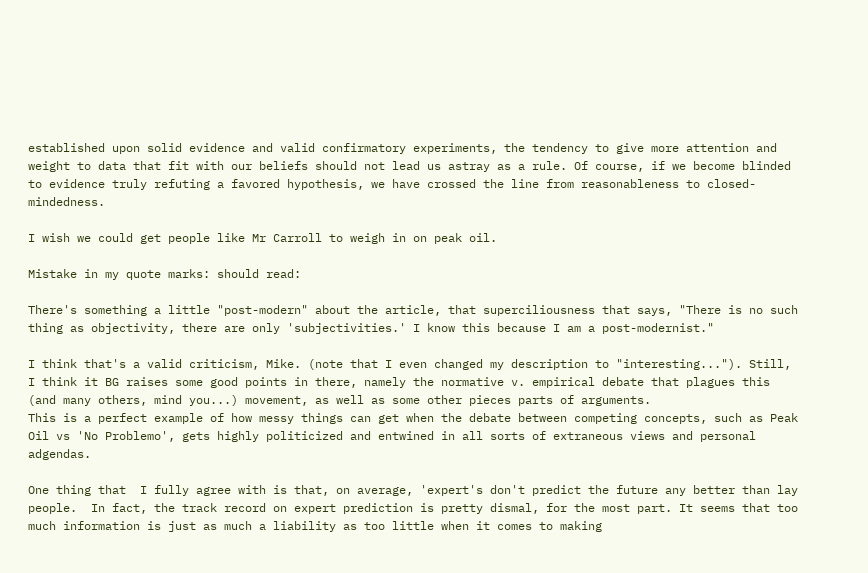established upon solid evidence and valid confirmatory experiments, the tendency to give more attention and weight to data that fit with our beliefs should not lead us astray as a rule. Of course, if we become blinded to evidence truly refuting a favored hypothesis, we have crossed the line from reasonableness to closed-mindedness.

I wish we could get people like Mr Carroll to weigh in on peak oil.

Mistake in my quote marks: should read:

There's something a little "post-modern" about the article, that superciliousness that says, "There is no such thing as objectivity, there are only 'subjectivities.' I know this because I am a post-modernist."

I think that's a valid criticism, Mike. (note that I even changed my description to "interesting..."). Still, I think it BG raises some good points in there, namely the normative v. empirical debate that plagues this (and many others, mind you...) movement, as well as some other pieces parts of arguments.
This is a perfect example of how messy things can get when the debate between competing concepts, such as Peak Oil vs 'No Problemo', gets highly politicized and entwined in all sorts of extraneous views and personal adgendas.

One thing that  I fully agree with is that, on average, 'expert's don't predict the future any better than lay people.  In fact, the track record on expert prediction is pretty dismal, for the most part. It seems that too much information is just as much a liability as too little when it comes to making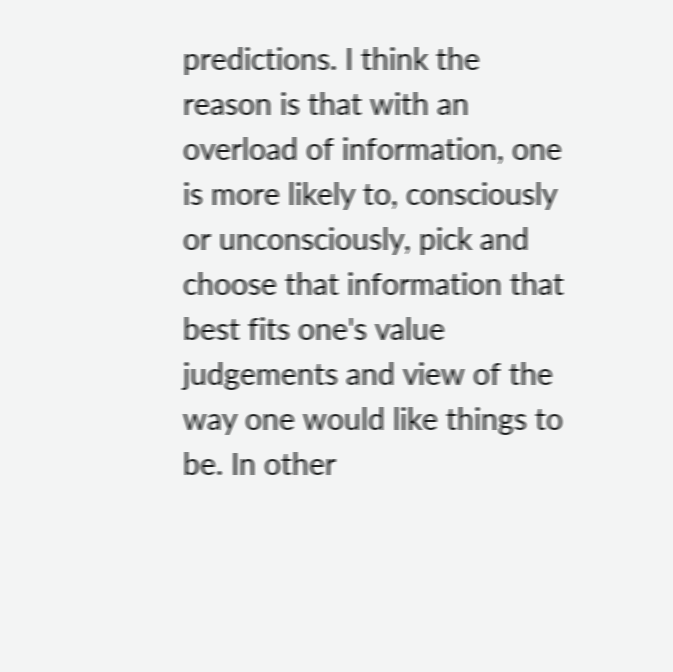predictions. I think the reason is that with an overload of information, one is more likely to, consciously or unconsciously, pick and choose that information that best fits one's value judgements and view of the way one would like things to be. In other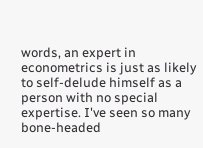words, an expert in econometrics is just as likely to self-delude himself as a person with no special expertise. I've seen so many bone-headed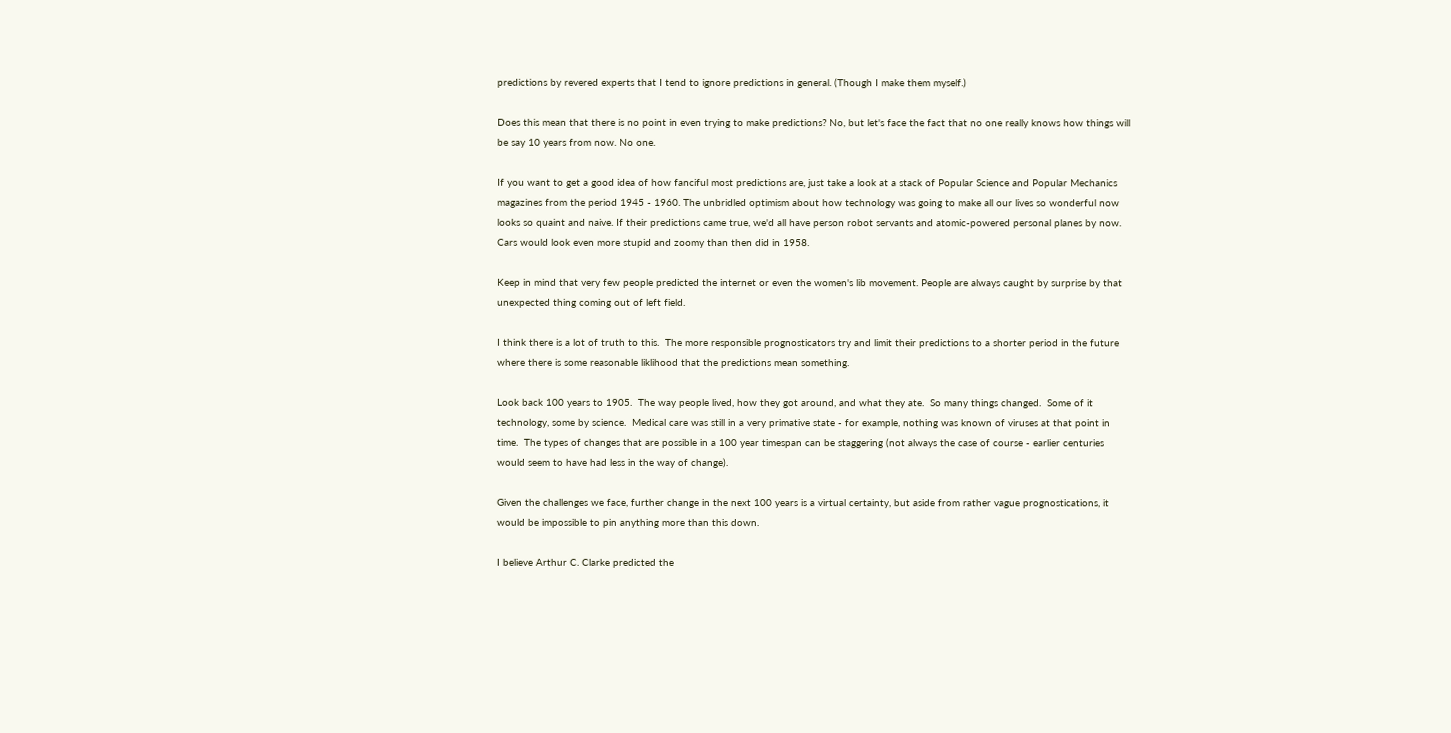predictions by revered experts that I tend to ignore predictions in general. (Though I make them myself.)

Does this mean that there is no point in even trying to make predictions? No, but let's face the fact that no one really knows how things will be say 10 years from now. No one.

If you want to get a good idea of how fanciful most predictions are, just take a look at a stack of Popular Science and Popular Mechanics magazines from the period 1945 - 1960. The unbridled optimism about how technology was going to make all our lives so wonderful now looks so quaint and naive. If their predictions came true, we'd all have person robot servants and atomic-powered personal planes by now. Cars would look even more stupid and zoomy than then did in 1958.

Keep in mind that very few people predicted the internet or even the women's lib movement. People are always caught by surprise by that unexpected thing coming out of left field.

I think there is a lot of truth to this.  The more responsible prognosticators try and limit their predictions to a shorter period in the future where there is some reasonable liklihood that the predictions mean something.

Look back 100 years to 1905.  The way people lived, how they got around, and what they ate.  So many things changed.  Some of it technology, some by science.  Medical care was still in a very primative state - for example, nothing was known of viruses at that point in time.  The types of changes that are possible in a 100 year timespan can be staggering (not always the case of course - earlier centuries would seem to have had less in the way of change).

Given the challenges we face, further change in the next 100 years is a virtual certainty, but aside from rather vague prognostications, it would be impossible to pin anything more than this down.

I believe Arthur C. Clarke predicted the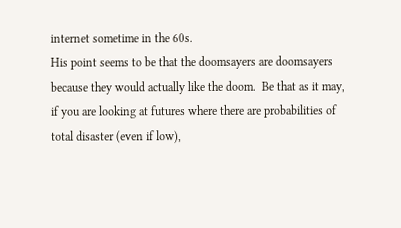internet sometime in the 60s.
His point seems to be that the doomsayers are doomsayers because they would actually like the doom.  Be that as it may, if you are looking at futures where there are probabilities of total disaster (even if low),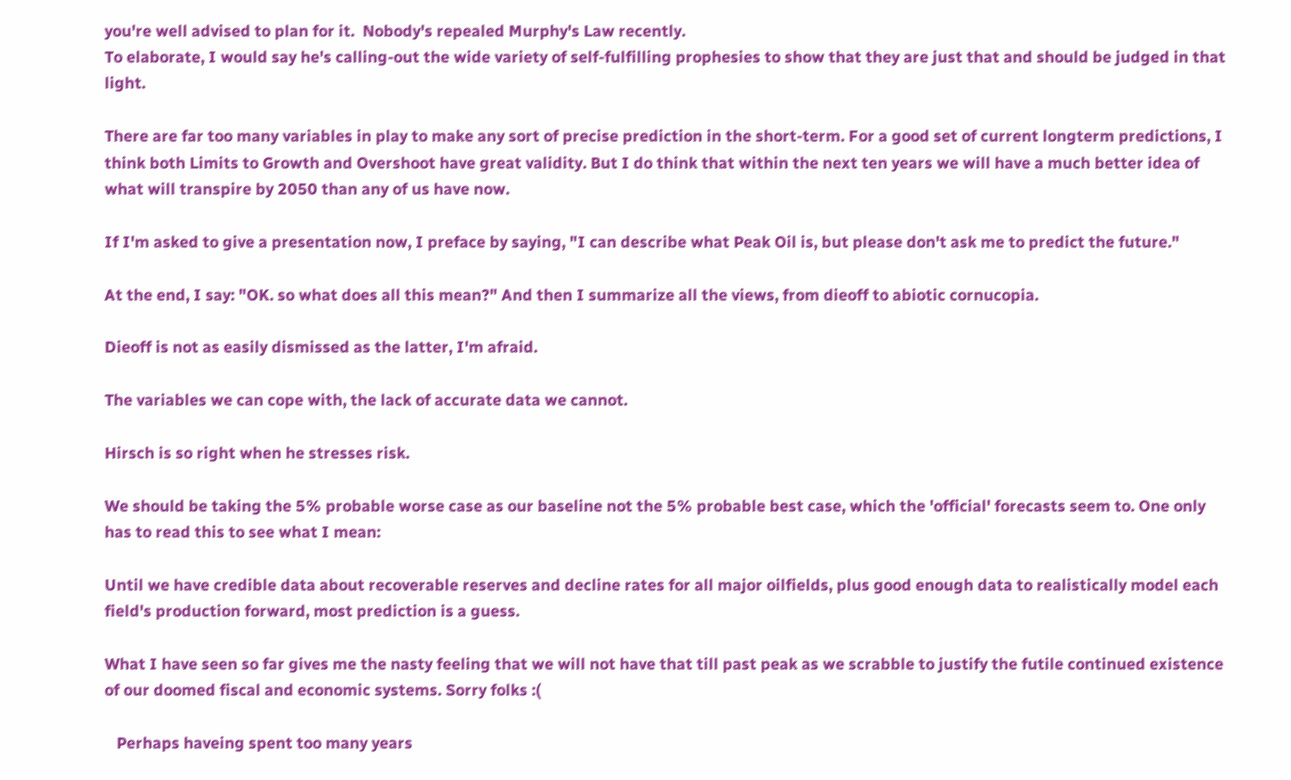you're well advised to plan for it.  Nobody's repealed Murphy's Law recently.
To elaborate, I would say he's calling-out the wide variety of self-fulfilling prophesies to show that they are just that and should be judged in that light.

There are far too many variables in play to make any sort of precise prediction in the short-term. For a good set of current longterm predictions, I think both Limits to Growth and Overshoot have great validity. But I do think that within the next ten years we will have a much better idea of what will transpire by 2050 than any of us have now.

If I'm asked to give a presentation now, I preface by saying, "I can describe what Peak Oil is, but please don't ask me to predict the future."

At the end, I say: "OK. so what does all this mean?" And then I summarize all the views, from dieoff to abiotic cornucopia.

Dieoff is not as easily dismissed as the latter, I'm afraid.

The variables we can cope with, the lack of accurate data we cannot.

Hirsch is so right when he stresses risk.

We should be taking the 5% probable worse case as our baseline not the 5% probable best case, which the 'official' forecasts seem to. One only has to read this to see what I mean:

Until we have credible data about recoverable reserves and decline rates for all major oilfields, plus good enough data to realistically model each field's production forward, most prediction is a guess.

What I have seen so far gives me the nasty feeling that we will not have that till past peak as we scrabble to justify the futile continued existence of our doomed fiscal and economic systems. Sorry folks :(

   Perhaps haveing spent too many years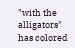"with the alligators" has colored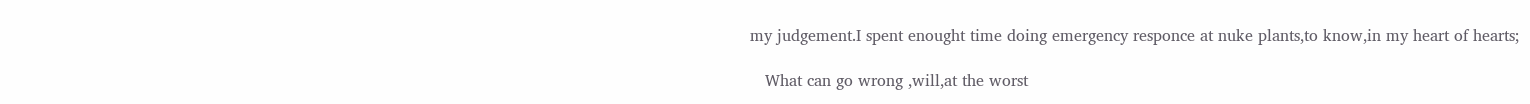my judgement.I spent enought time doing emergency responce at nuke plants,to know,in my heart of hearts;

   What can go wrong ,will,at the worst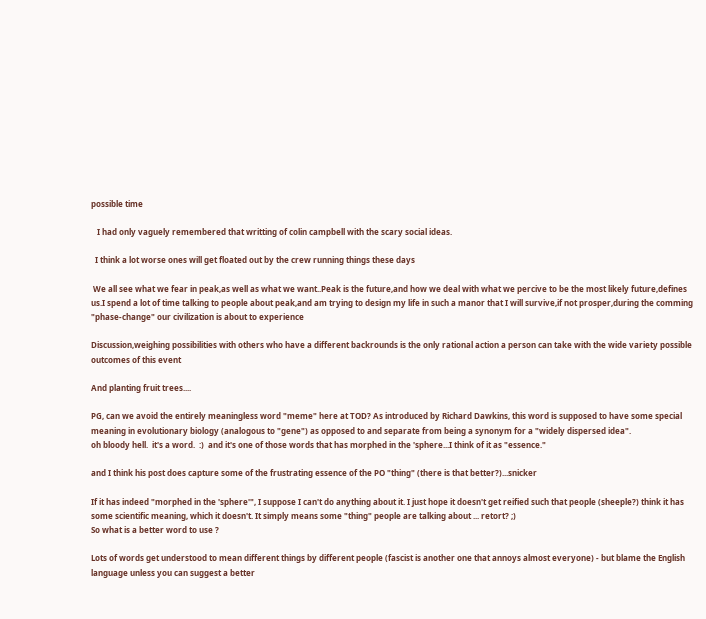possible time

   I had only vaguely remembered that writting of colin campbell with the scary social ideas.

  I think a lot worse ones will get floated out by the crew running things these days

 We all see what we fear in peak,as well as what we want..Peak is the future,and how we deal with what we percive to be the most likely future,defines us.I spend a lot of time talking to people about peak,and am trying to design my life in such a manor that I will survive,if not prosper,during the comming "phase-change" our civilization is about to experience

Discussion,weighing possibilities with others who have a different backrounds is the only rational action a person can take with the wide variety possible outcomes of this event

And planting fruit trees....

PG, can we avoid the entirely meaningless word "meme" here at TOD? As introduced by Richard Dawkins, this word is supposed to have some special meaning in evolutionary biology (analogous to "gene") as opposed to and separate from being a synonym for a "widely dispersed idea".
oh bloody hell.  it's a word.  :)  and it's one of those words that has morphed in the 'sphere...I think of it as "essence."

and I think his post does capture some of the frustrating essence of the PO "thing" (there is that better?)...snicker

If it has indeed "morphed in the 'sphere'", I suppose I can't do anything about it. I just hope it doesn't get reified such that people (sheeple?) think it has some scientific meaning, which it doesn't. It simply means some "thing" people are talking about ... retort? ;)
So what is a better word to use ?

Lots of words get understood to mean different things by different people (fascist is another one that annoys almost everyone) - but blame the English language unless you can suggest a better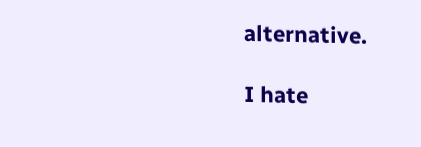alternative.

I hate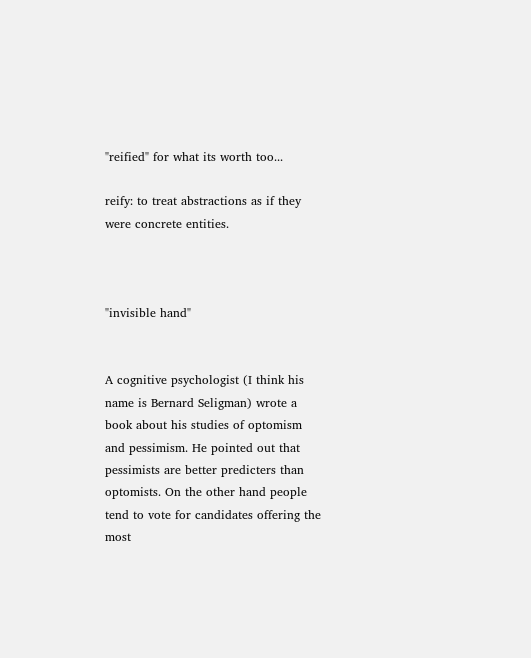"reified" for what its worth too...

reify: to treat abstractions as if they were concrete entities.



"invisible hand"


A cognitive psychologist (I think his name is Bernard Seligman) wrote a book about his studies of optomism and pessimism. He pointed out that pessimists are better predicters than optomists. On the other hand people tend to vote for candidates offering the most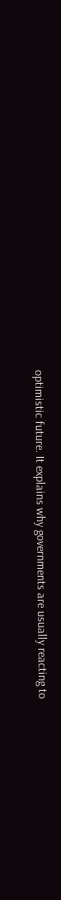optimistic future. It explains why governments are usually reacting to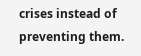crises instead of preventing them.